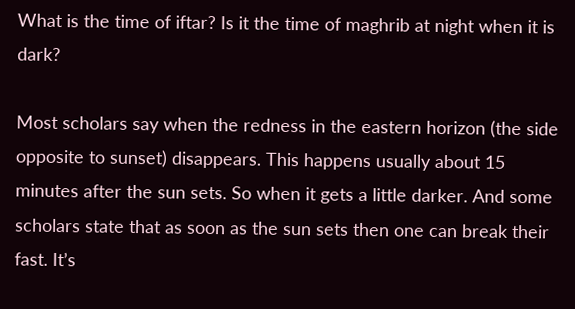What is the time of iftar? Is it the time of maghrib at night when it is dark?

Most scholars say when the redness in the eastern horizon (the side opposite to sunset) disappears. This happens usually about 15 minutes after the sun sets. So when it gets a little darker. And some scholars state that as soon as the sun sets then one can break their fast. It’s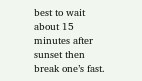best to wait about 15 minutes after sunset then break one’s fast.